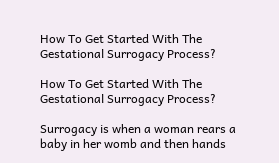How To Get Started With The Gestational Surrogacy Process?

How To Get Started With The Gestational Surrogacy Process?

Surrogacy is when a woman rears a baby in her womb and then hands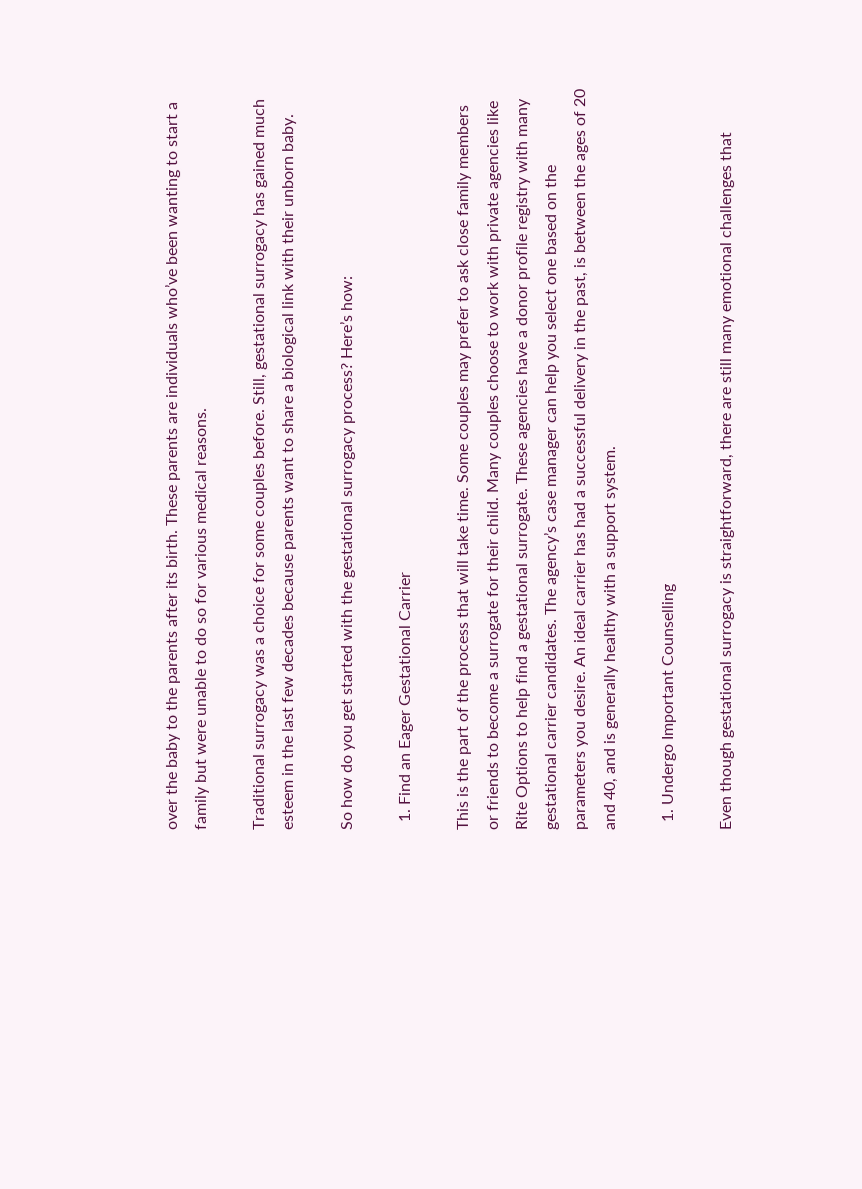over the baby to the parents after its birth. These parents are individuals who’ve been wanting to start a family but were unable to do so for various medical reasons.

Traditional surrogacy was a choice for some couples before. Still, gestational surrogacy has gained much esteem in the last few decades because parents want to share a biological link with their unborn baby.

So how do you get started with the gestational surrogacy process? Here’s how:

  1. Find an Eager Gestational Carrier

This is the part of the process that will take time. Some couples may prefer to ask close family members or friends to become a surrogate for their child. Many couples choose to work with private agencies like Rite Options to help find a gestational surrogate. These agencies have a donor profile registry with many gestational carrier candidates. The agency’s case manager can help you select one based on the parameters you desire. An ideal carrier has had a successful delivery in the past, is between the ages of 20 and 40, and is generally healthy with a support system.

  1. Undergo Important Counselling

Even though gestational surrogacy is straightforward, there are still many emotional challenges that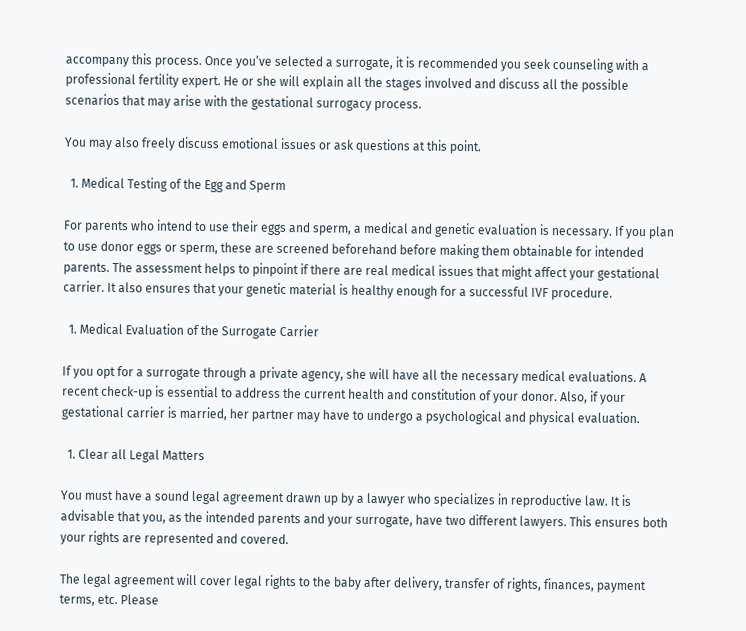accompany this process. Once you’ve selected a surrogate, it is recommended you seek counseling with a professional fertility expert. He or she will explain all the stages involved and discuss all the possible scenarios that may arise with the gestational surrogacy process.

You may also freely discuss emotional issues or ask questions at this point.

  1. Medical Testing of the Egg and Sperm

For parents who intend to use their eggs and sperm, a medical and genetic evaluation is necessary. If you plan to use donor eggs or sperm, these are screened beforehand before making them obtainable for intended parents. The assessment helps to pinpoint if there are real medical issues that might affect your gestational carrier. It also ensures that your genetic material is healthy enough for a successful IVF procedure.

  1. Medical Evaluation of the Surrogate Carrier

If you opt for a surrogate through a private agency, she will have all the necessary medical evaluations. A recent check-up is essential to address the current health and constitution of your donor. Also, if your gestational carrier is married, her partner may have to undergo a psychological and physical evaluation.

  1. Clear all Legal Matters

You must have a sound legal agreement drawn up by a lawyer who specializes in reproductive law. It is advisable that you, as the intended parents and your surrogate, have two different lawyers. This ensures both your rights are represented and covered.

The legal agreement will cover legal rights to the baby after delivery, transfer of rights, finances, payment terms, etc. Please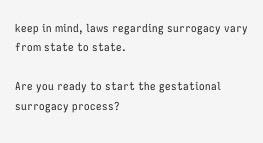keep in mind, laws regarding surrogacy vary from state to state.

Are you ready to start the gestational surrogacy process?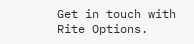Get in touch with Rite Options.